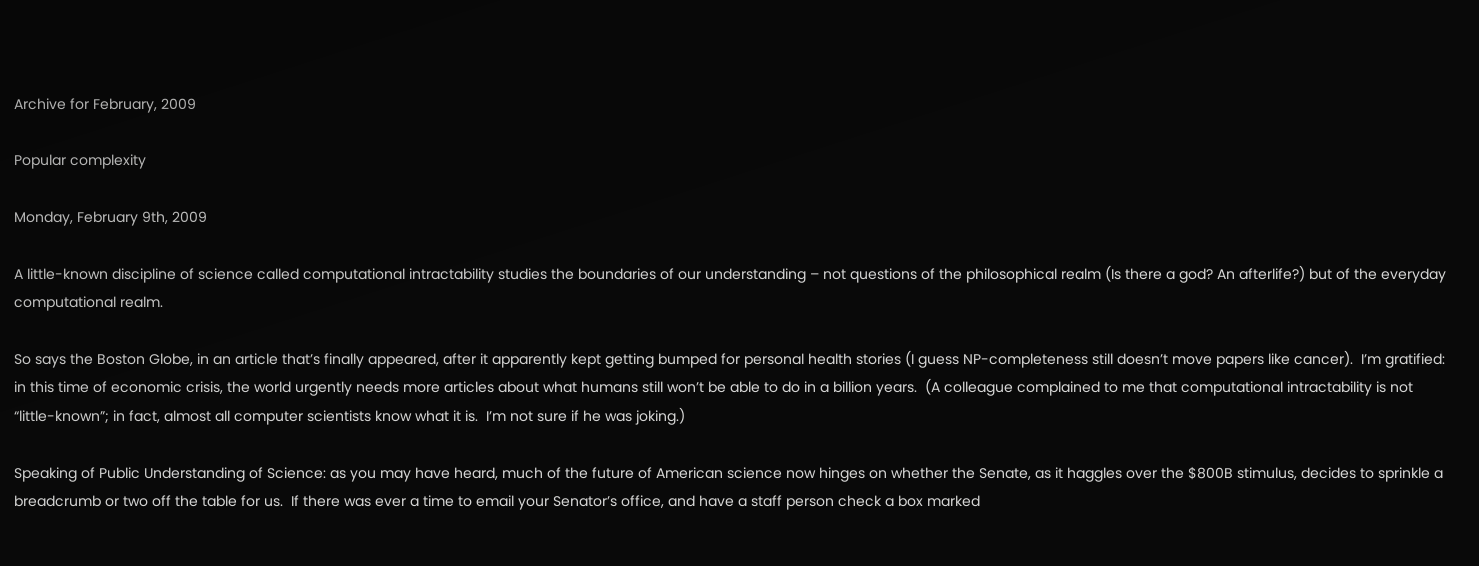Archive for February, 2009

Popular complexity

Monday, February 9th, 2009

A little-known discipline of science called computational intractability studies the boundaries of our understanding – not questions of the philosophical realm (Is there a god? An afterlife?) but of the everyday computational realm.

So says the Boston Globe, in an article that’s finally appeared, after it apparently kept getting bumped for personal health stories (I guess NP-completeness still doesn’t move papers like cancer).  I’m gratified: in this time of economic crisis, the world urgently needs more articles about what humans still won’t be able to do in a billion years.  (A colleague complained to me that computational intractability is not “little-known”; in fact, almost all computer scientists know what it is.  I’m not sure if he was joking.)

Speaking of Public Understanding of Science: as you may have heard, much of the future of American science now hinges on whether the Senate, as it haggles over the $800B stimulus, decides to sprinkle a breadcrumb or two off the table for us.  If there was ever a time to email your Senator’s office, and have a staff person check a box marked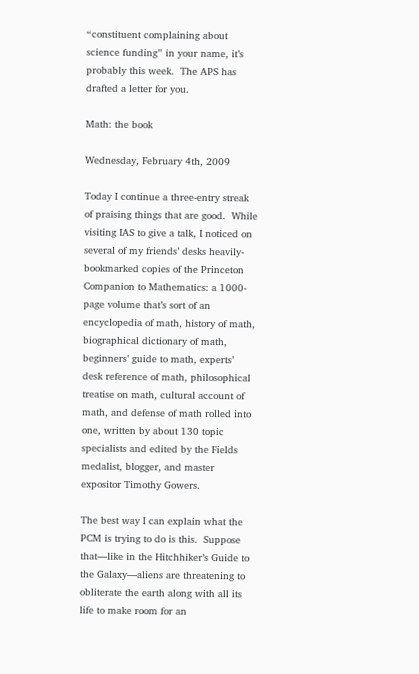“constituent complaining about science funding” in your name, it’s probably this week.  The APS has drafted a letter for you.

Math: the book

Wednesday, February 4th, 2009

Today I continue a three-entry streak of praising things that are good.  While visiting IAS to give a talk, I noticed on several of my friends’ desks heavily-bookmarked copies of the Princeton Companion to Mathematics: a 1000-page volume that’s sort of an encyclopedia of math, history of math, biographical dictionary of math, beginners’ guide to math, experts’ desk reference of math, philosophical treatise on math, cultural account of math, and defense of math rolled into one, written by about 130 topic specialists and edited by the Fields medalist, blogger, and master expositor Timothy Gowers.

The best way I can explain what the PCM is trying to do is this.  Suppose that—like in the Hitchhiker’s Guide to the Galaxy—aliens are threatening to obliterate the earth along with all its life to make room for an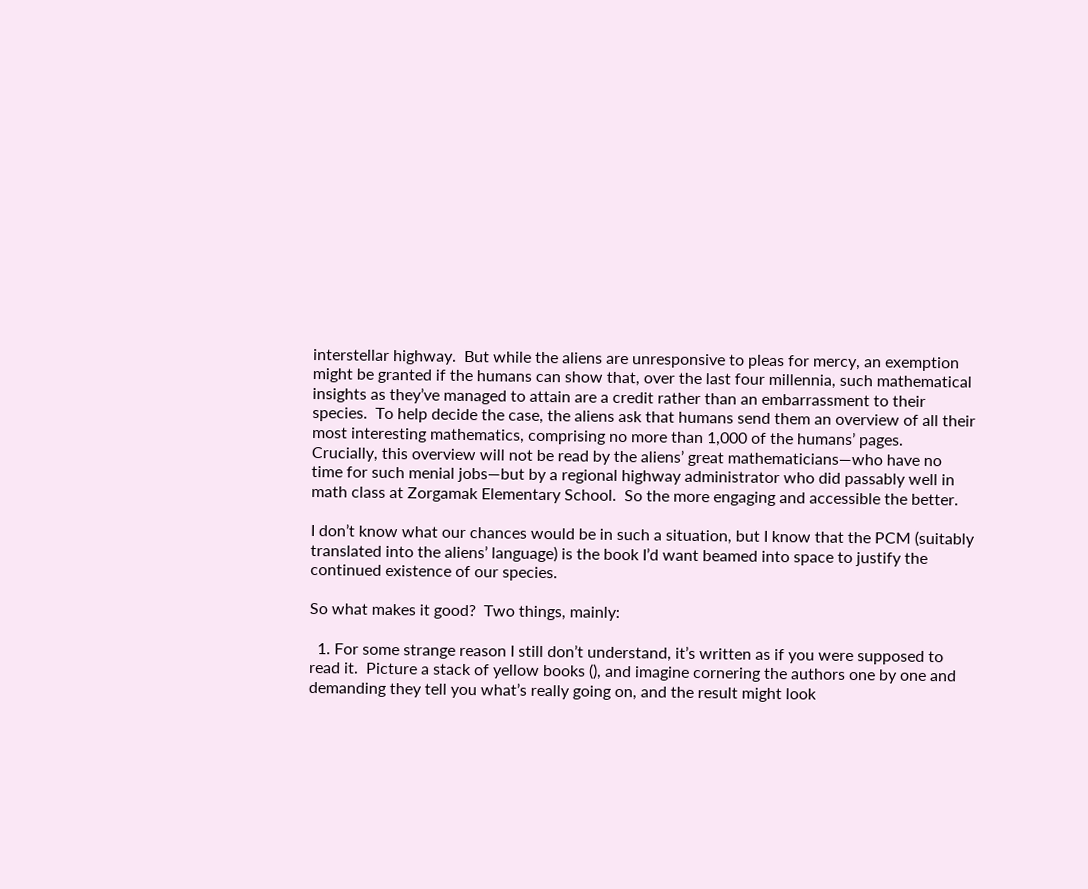interstellar highway.  But while the aliens are unresponsive to pleas for mercy, an exemption might be granted if the humans can show that, over the last four millennia, such mathematical insights as they’ve managed to attain are a credit rather than an embarrassment to their species.  To help decide the case, the aliens ask that humans send them an overview of all their most interesting mathematics, comprising no more than 1,000 of the humans’ pages.  Crucially, this overview will not be read by the aliens’ great mathematicians—who have no time for such menial jobs—but by a regional highway administrator who did passably well in math class at Zorgamak Elementary School.  So the more engaging and accessible the better.

I don’t know what our chances would be in such a situation, but I know that the PCM (suitably translated into the aliens’ language) is the book I’d want beamed into space to justify the continued existence of our species.

So what makes it good?  Two things, mainly:

  1. For some strange reason I still don’t understand, it’s written as if you were supposed to read it.  Picture a stack of yellow books (), and imagine cornering the authors one by one and demanding they tell you what’s really going on, and the result might look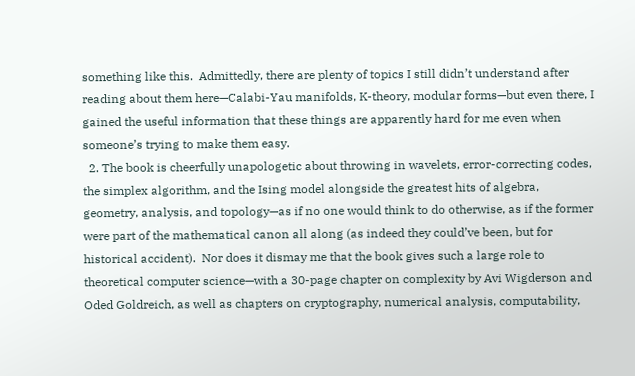something like this.  Admittedly, there are plenty of topics I still didn’t understand after reading about them here—Calabi-Yau manifolds, K-theory, modular forms—but even there, I gained the useful information that these things are apparently hard for me even when someone’s trying to make them easy.
  2. The book is cheerfully unapologetic about throwing in wavelets, error-correcting codes, the simplex algorithm, and the Ising model alongside the greatest hits of algebra, geometry, analysis, and topology—as if no one would think to do otherwise, as if the former were part of the mathematical canon all along (as indeed they could’ve been, but for historical accident).  Nor does it dismay me that the book gives such a large role to theoretical computer science—with a 30-page chapter on complexity by Avi Wigderson and Oded Goldreich, as well as chapters on cryptography, numerical analysis, computability,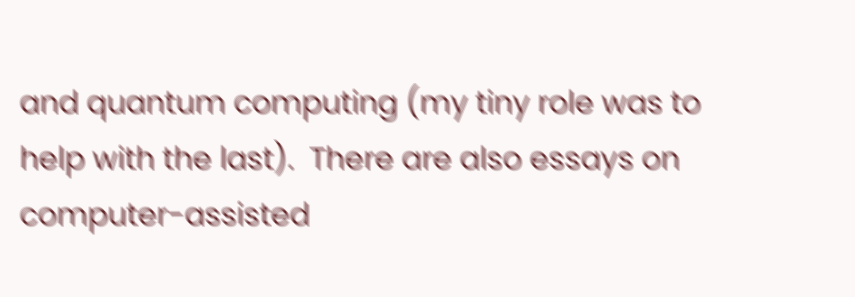and quantum computing (my tiny role was to help with the last).  There are also essays on computer-assisted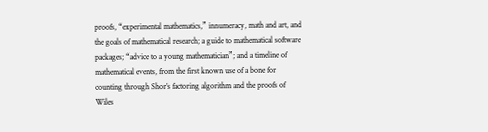proofs, “experimental mathematics,” innumeracy, math and art, and the goals of mathematical research; a guide to mathematical software packages; “advice to a young mathematician”; and a timeline of mathematical events, from the first known use of a bone for counting through Shor’s factoring algorithm and the proofs of Wiles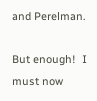and Perelman.

But enough!  I must now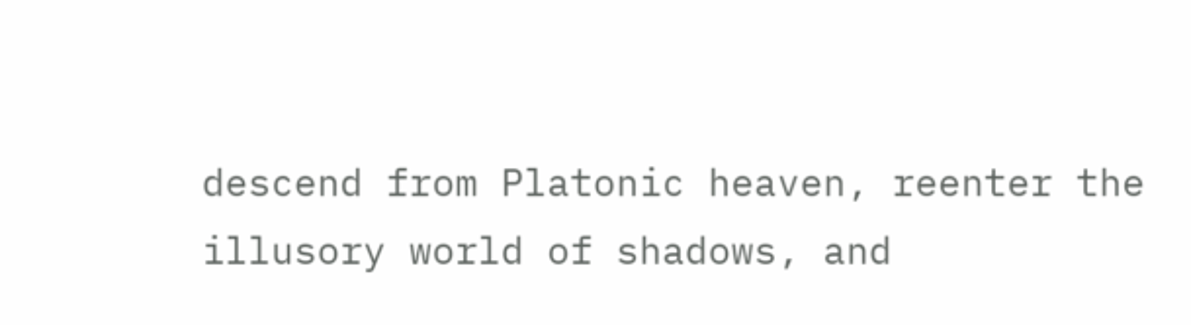descend from Platonic heaven, reenter the illusory world of shadows, and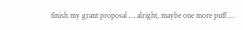finish my grant proposal … alright, maybe one more puff …